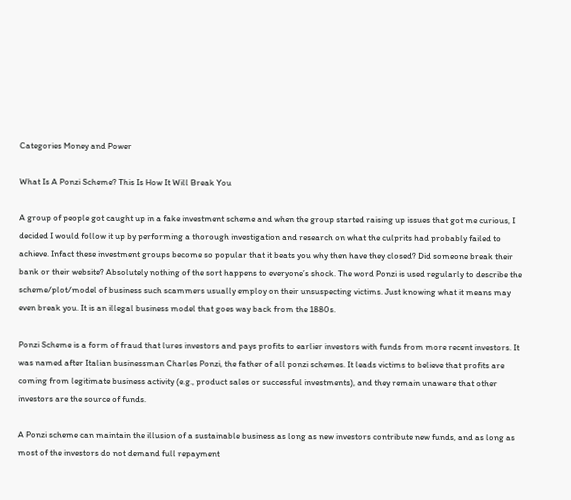Categories Money and Power

What Is A Ponzi Scheme? This Is How It Will Break You

A group of people got caught up in a fake investment scheme and when the group started raising up issues that got me curious, I decided I would follow it up by performing a thorough investigation and research on what the culprits had probably failed to achieve. Infact these investment groups become so popular that it beats you why then have they closed? Did someone break their bank or their website? Absolutely nothing of the sort happens to everyone’s shock. The word Ponzi is used regularly to describe the scheme/plot/model of business such scammers usually employ on their unsuspecting victims. Just knowing what it means may even break you. It is an illegal business model that goes way back from the 1880s.

Ponzi Scheme is a form of fraud that lures investors and pays profits to earlier investors with funds from more recent investors. It was named after Italian businessman Charles Ponzi, the father of all ponzi schemes. It leads victims to believe that profits are coming from legitimate business activity (e.g., product sales or successful investments), and they remain unaware that other investors are the source of funds.

A Ponzi scheme can maintain the illusion of a sustainable business as long as new investors contribute new funds, and as long as most of the investors do not demand full repayment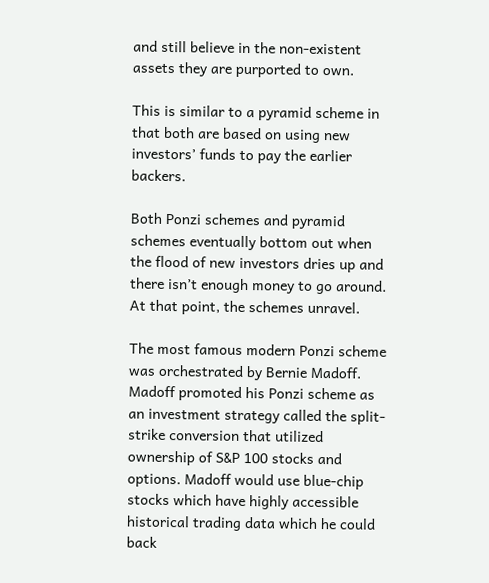and still believe in the non-existent assets they are purported to own.

This is similar to a pyramid scheme in that both are based on using new investors’ funds to pay the earlier backers.

Both Ponzi schemes and pyramid schemes eventually bottom out when the flood of new investors dries up and there isn’t enough money to go around. At that point, the schemes unravel.

The most famous modern Ponzi scheme was orchestrated by Bernie Madoff.
Madoff promoted his Ponzi scheme as an investment strategy called the split-strike conversion that utilized ownership of S&P 100 stocks and options. Madoff would use blue-chip stocks which have highly accessible historical trading data which he could back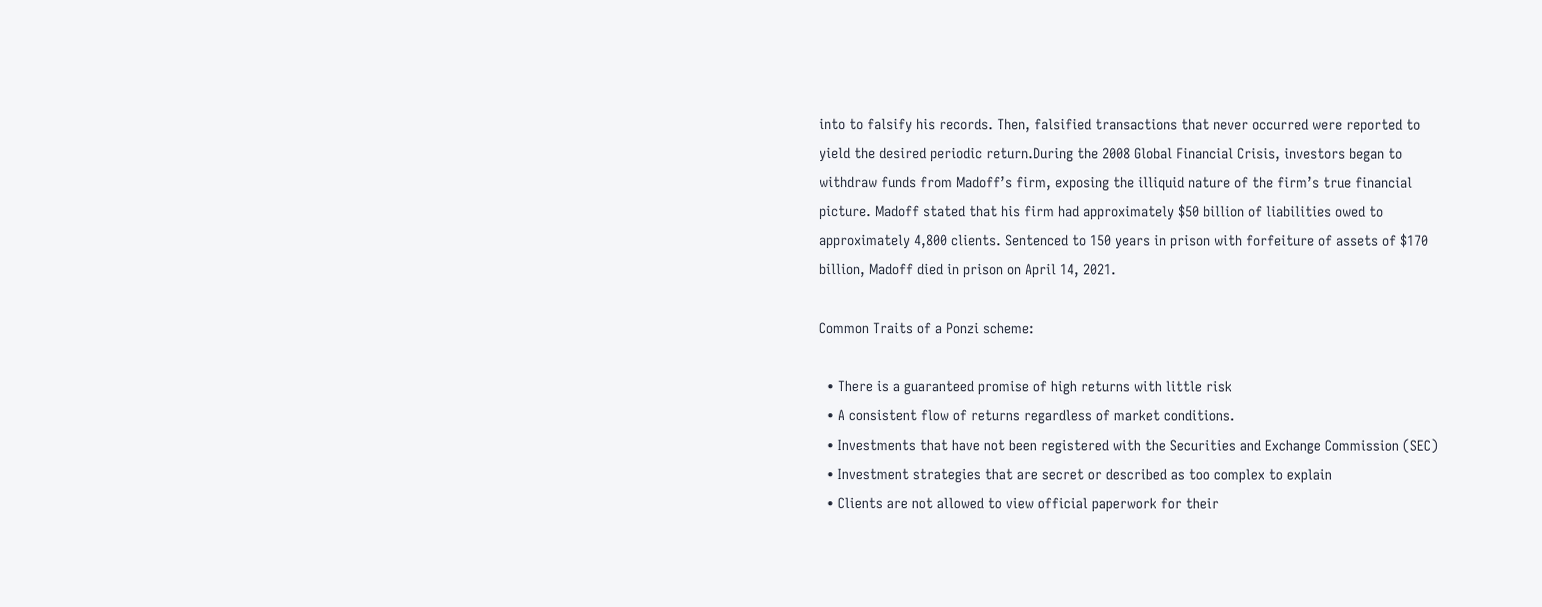into to falsify his records. Then, falsified transactions that never occurred were reported to yield the desired periodic return.During the 2008 Global Financial Crisis, investors began to withdraw funds from Madoff’s firm, exposing the illiquid nature of the firm’s true financial picture. Madoff stated that his firm had approximately $50 billion of liabilities owed to approximately 4,800 clients. Sentenced to 150 years in prison with forfeiture of assets of $170 billion, Madoff died in prison on April 14, 2021.

Common Traits of a Ponzi scheme:

  • There is a guaranteed promise of high returns with little risk
  • A consistent flow of returns regardless of market conditions.
  • Investments that have not been registered with the Securities and Exchange Commission (SEC)
  • Investment strategies that are secret or described as too complex to explain
  • Clients are not allowed to view official paperwork for their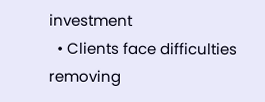investment
  • Clients face difficulties removing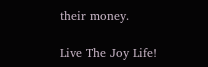their money.

Live The Joy Life!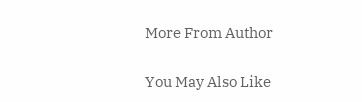More From Author

You May Also Like